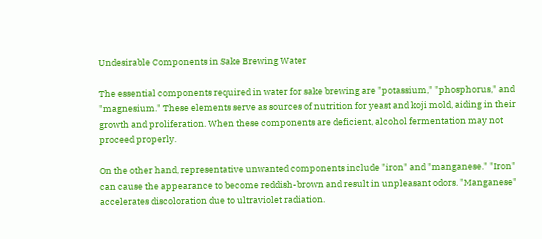Undesirable Components in Sake Brewing Water

The essential components required in water for sake brewing are "potassium," "phosphorus," and "magnesium." These elements serve as sources of nutrition for yeast and koji mold, aiding in their growth and proliferation. When these components are deficient, alcohol fermentation may not proceed properly.

On the other hand, representative unwanted components include "iron" and "manganese." "Iron" can cause the appearance to become reddish-brown and result in unpleasant odors. "Manganese" accelerates discoloration due to ultraviolet radiation.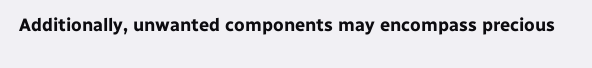Additionally, unwanted components may encompass precious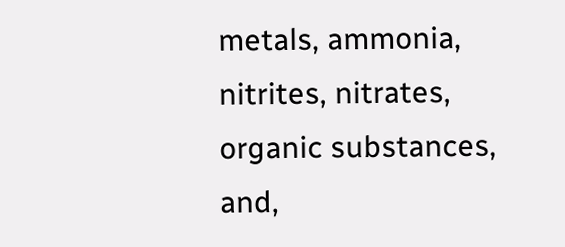metals, ammonia, nitrites, nitrates, organic substances, and,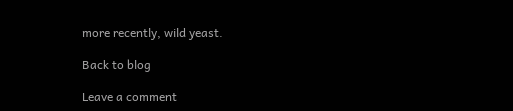more recently, wild yeast.

Back to blog

Leave a comment